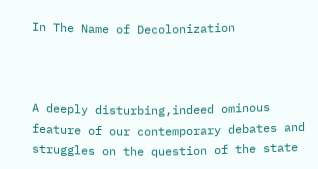In The Name of Decolonization



A deeply disturbing,indeed ominous feature of our contemporary debates and struggles on the question of the state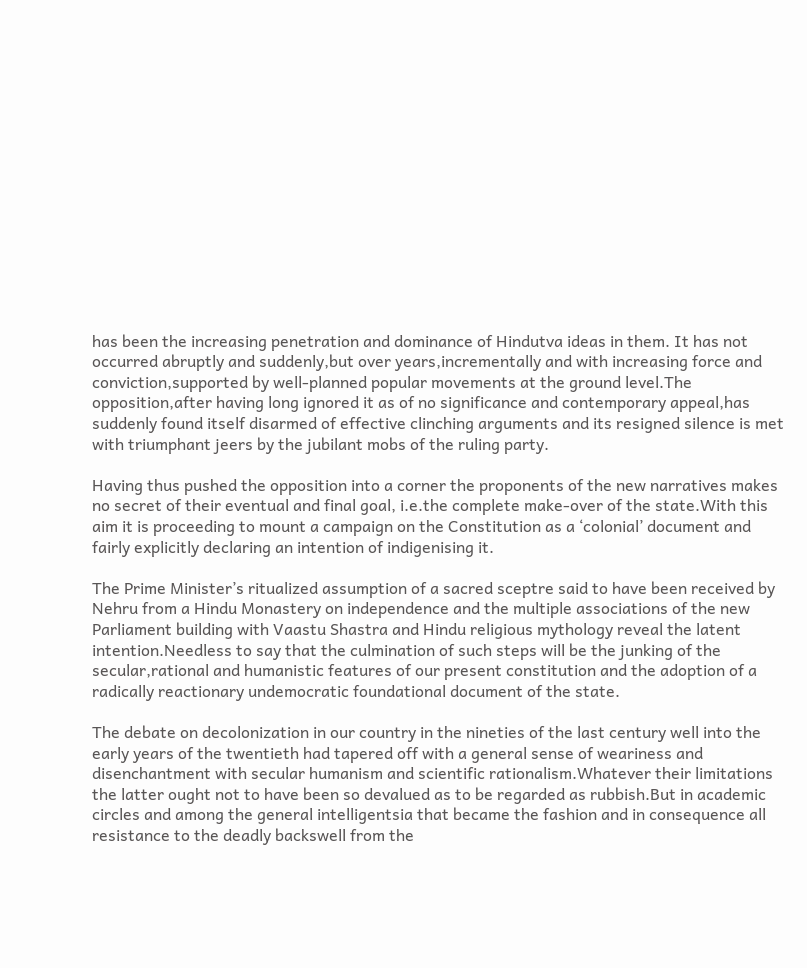has been the increasing penetration and dominance of Hindutva ideas in them. It has not occurred abruptly and suddenly,but over years,incrementally and with increasing force and conviction,supported by well-planned popular movements at the ground level.The opposition,after having long ignored it as of no significance and contemporary appeal,has suddenly found itself disarmed of effective clinching arguments and its resigned silence is met with triumphant jeers by the jubilant mobs of the ruling party.

Having thus pushed the opposition into a corner the proponents of the new narratives makes no secret of their eventual and final goal, i.e.the complete make-over of the state.With this aim it is proceeding to mount a campaign on the Constitution as a ‘colonial’ document and fairly explicitly declaring an intention of indigenising it.

The Prime Minister’s ritualized assumption of a sacred sceptre said to have been received by Nehru from a Hindu Monastery on independence and the multiple associations of the new Parliament building with Vaastu Shastra and Hindu religious mythology reveal the latent intention.Needless to say that the culmination of such steps will be the junking of the secular,rational and humanistic features of our present constitution and the adoption of a radically reactionary undemocratic foundational document of the state.

The debate on decolonization in our country in the nineties of the last century well into the early years of the twentieth had tapered off with a general sense of weariness and disenchantment with secular humanism and scientific rationalism.Whatever their limitations the latter ought not to have been so devalued as to be regarded as rubbish.But in academic circles and among the general intelligentsia that became the fashion and in consequence all resistance to the deadly backswell from the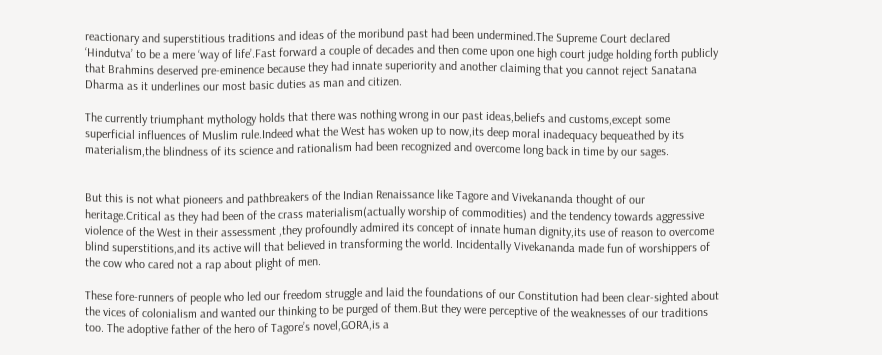reactionary and superstitious traditions and ideas of the moribund past had been undermined.The Supreme Court declared ‘Hindutva’ to be a mere ‘way of life’.Fast forward a couple of decades and then come upon one high court judge holding forth publicly that Brahmins deserved pre-eminence because they had innate superiority and another claiming that you cannot reject Sanatana Dharma as it underlines our most basic duties as man and citizen.

The currently triumphant mythology holds that there was nothing wrong in our past ideas,beliefs and customs,except some superficial influences of Muslim rule.Indeed what the West has woken up to now,its deep moral inadequacy bequeathed by its materialism,the blindness of its science and rationalism had been recognized and overcome long back in time by our sages.


But this is not what pioneers and pathbreakers of the Indian Renaissance like Tagore and Vivekananda thought of our heritage.Critical as they had been of the crass materialism(actually worship of commodities) and the tendency towards aggressive violence of the West in their assessment ,they profoundly admired its concept of innate human dignity,its use of reason to overcome blind superstitions,and its active will that believed in transforming the world. Incidentally Vivekananda made fun of worshippers of the cow who cared not a rap about plight of men.

These fore-runners of people who led our freedom struggle and laid the foundations of our Constitution had been clear-sighted about the vices of colonialism and wanted our thinking to be purged of them.But they were perceptive of the weaknesses of our traditions too. The adoptive father of the hero of Tagore’s novel,GORA,is a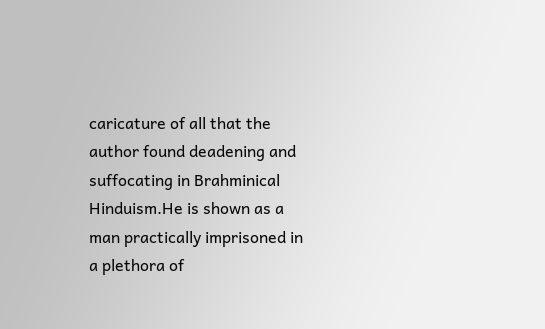caricature of all that the author found deadening and suffocating in Brahminical Hinduism.He is shown as a man practically imprisoned in a plethora of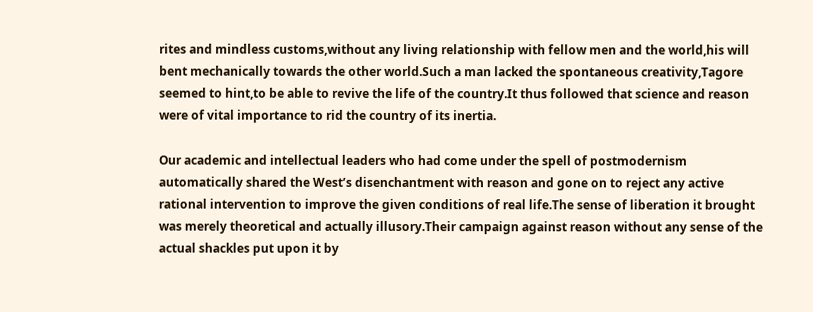rites and mindless customs,without any living relationship with fellow men and the world,his will bent mechanically towards the other world.Such a man lacked the spontaneous creativity,Tagore seemed to hint,to be able to revive the life of the country.It thus followed that science and reason were of vital importance to rid the country of its inertia.

Our academic and intellectual leaders who had come under the spell of postmodernism automatically shared the West’s disenchantment with reason and gone on to reject any active rational intervention to improve the given conditions of real life.The sense of liberation it brought was merely theoretical and actually illusory.Their campaign against reason without any sense of the actual shackles put upon it by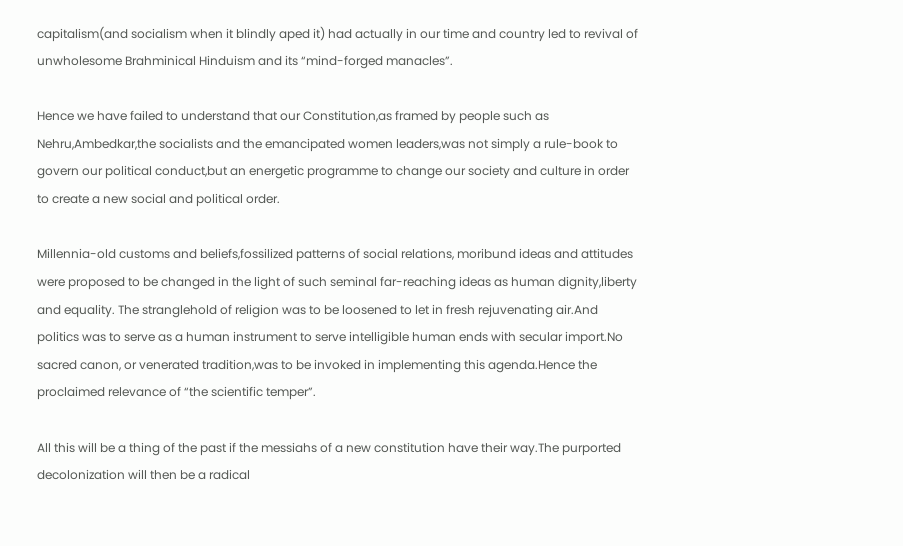capitalism(and socialism when it blindly aped it) had actually in our time and country led to revival of unwholesome Brahminical Hinduism and its “mind-forged manacles”.

Hence we have failed to understand that our Constitution,as framed by people such as Nehru,Ambedkar,the socialists and the emancipated women leaders,was not simply a rule-book to govern our political conduct,but an energetic programme to change our society and culture in order to create a new social and political order.

Millennia-old customs and beliefs,fossilized patterns of social relations, moribund ideas and attitudes were proposed to be changed in the light of such seminal far-reaching ideas as human dignity,liberty and equality. The stranglehold of religion was to be loosened to let in fresh rejuvenating air.And politics was to serve as a human instrument to serve intelligible human ends with secular import.No sacred canon, or venerated tradition,was to be invoked in implementing this agenda.Hence the proclaimed relevance of “the scientific temper”.

All this will be a thing of the past if the messiahs of a new constitution have their way.The purported decolonization will then be a radical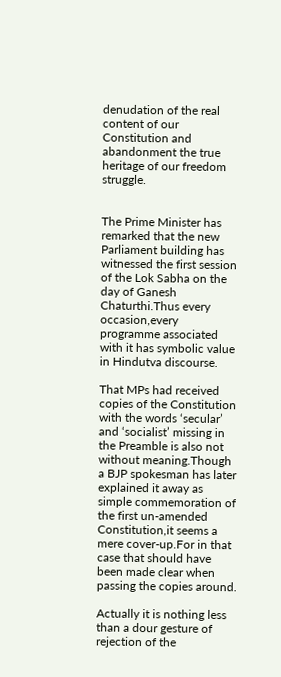denudation of the real content of our Constitution and abandonment the true heritage of our freedom struggle.


The Prime Minister has remarked that the new Parliament building has witnessed the first session of the Lok Sabha on the day of Ganesh Chaturthi.Thus every occasion,every programme associated with it has symbolic value in Hindutva discourse.

That MPs had received copies of the Constitution with the words ‘secular’ and ‘socialist’ missing in the Preamble is also not without meaning.Though a BJP spokesman has later explained it away as simple commemoration of the first un-amended Constitution,it seems a mere cover-up.For in that case that should have been made clear when passing the copies around.

Actually it is nothing less than a dour gesture of rejection of the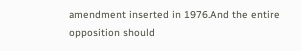amendment inserted in 1976.And the entire opposition should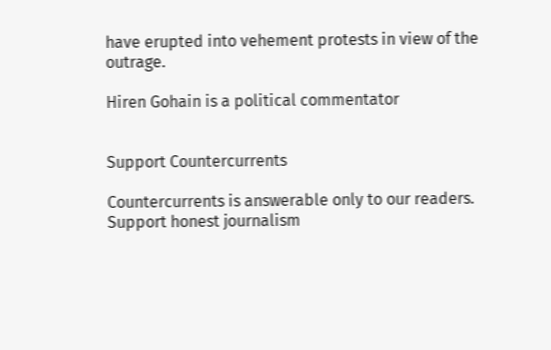have erupted into vehement protests in view of the outrage.

Hiren Gohain is a political commentator


Support Countercurrents

Countercurrents is answerable only to our readers. Support honest journalism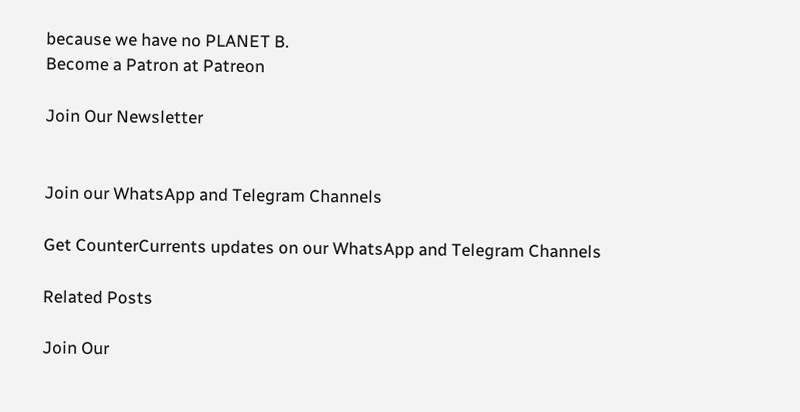because we have no PLANET B.
Become a Patron at Patreon

Join Our Newsletter


Join our WhatsApp and Telegram Channels

Get CounterCurrents updates on our WhatsApp and Telegram Channels

Related Posts

Join Our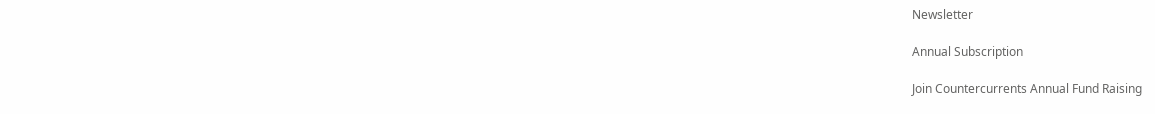Newsletter

Annual Subscription

Join Countercurrents Annual Fund Raising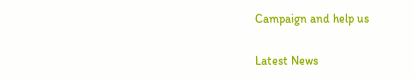Campaign and help us

Latest News